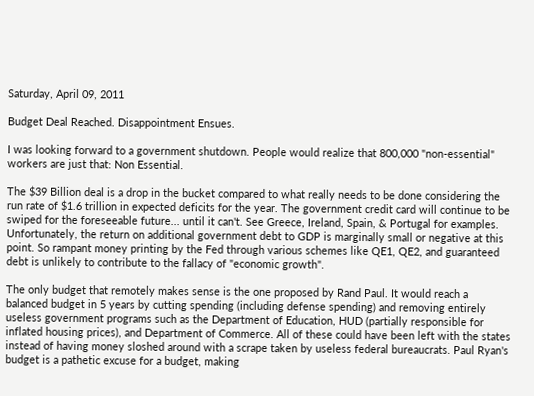Saturday, April 09, 2011

Budget Deal Reached. Disappointment Ensues.

I was looking forward to a government shutdown. People would realize that 800,000 "non-essential" workers are just that: Non Essential.

The $39 Billion deal is a drop in the bucket compared to what really needs to be done considering the run rate of $1.6 trillion in expected deficits for the year. The government credit card will continue to be swiped for the foreseeable future... until it can't. See Greece, Ireland, Spain, & Portugal for examples. Unfortunately, the return on additional government debt to GDP is marginally small or negative at this point. So rampant money printing by the Fed through various schemes like QE1, QE2, and guaranteed debt is unlikely to contribute to the fallacy of "economic growth".

The only budget that remotely makes sense is the one proposed by Rand Paul. It would reach a balanced budget in 5 years by cutting spending (including defense spending) and removing entirely useless government programs such as the Department of Education, HUD (partially responsible for inflated housing prices), and Department of Commerce. All of these could have been left with the states instead of having money sloshed around with a scrape taken by useless federal bureaucrats. Paul Ryan's budget is a pathetic excuse for a budget, making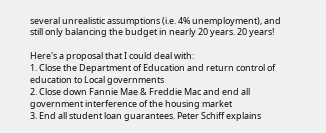several unrealistic assumptions (i.e. 4% unemployment), and still only balancing the budget in nearly 20 years. 20 years!

Here's a proposal that I could deal with:
1. Close the Department of Education and return control of education to Local governments
2. Close down Fannie Mae & Freddie Mac and end all government interference of the housing market
3. End all student loan guarantees. Peter Schiff explains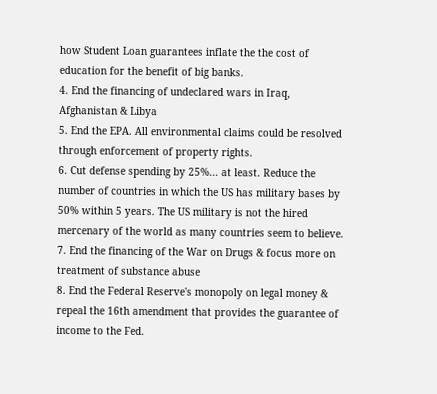how Student Loan guarantees inflate the the cost of education for the benefit of big banks.
4. End the financing of undeclared wars in Iraq, Afghanistan & Libya
5. End the EPA. All environmental claims could be resolved through enforcement of property rights.
6. Cut defense spending by 25%... at least. Reduce the number of countries in which the US has military bases by 50% within 5 years. The US military is not the hired mercenary of the world as many countries seem to believe.
7. End the financing of the War on Drugs & focus more on treatment of substance abuse
8. End the Federal Reserve's monopoly on legal money & repeal the 16th amendment that provides the guarantee of income to the Fed.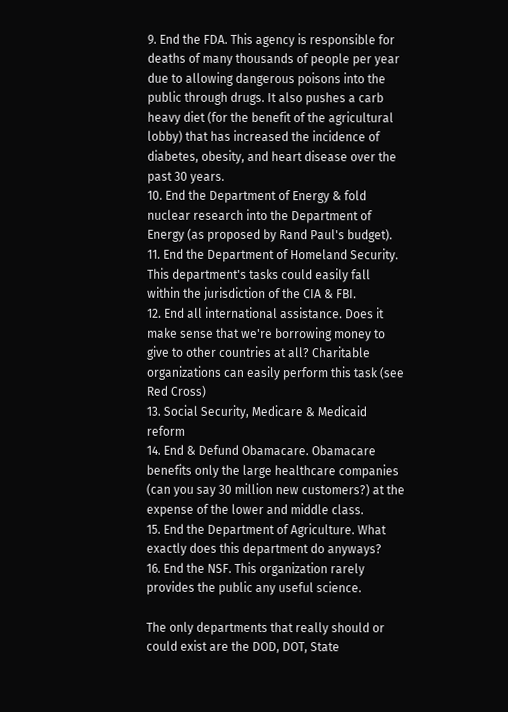9. End the FDA. This agency is responsible for deaths of many thousands of people per year due to allowing dangerous poisons into the public through drugs. It also pushes a carb heavy diet (for the benefit of the agricultural lobby) that has increased the incidence of diabetes, obesity, and heart disease over the past 30 years.
10. End the Department of Energy & fold nuclear research into the Department of Energy (as proposed by Rand Paul's budget).
11. End the Department of Homeland Security. This department's tasks could easily fall within the jurisdiction of the CIA & FBI.
12. End all international assistance. Does it make sense that we're borrowing money to give to other countries at all? Charitable organizations can easily perform this task (see Red Cross)
13. Social Security, Medicare & Medicaid reform
14. End & Defund Obamacare. Obamacare benefits only the large healthcare companies (can you say 30 million new customers?) at the expense of the lower and middle class.
15. End the Department of Agriculture. What exactly does this department do anyways?
16. End the NSF. This organization rarely provides the public any useful science.

The only departments that really should or could exist are the DOD, DOT, State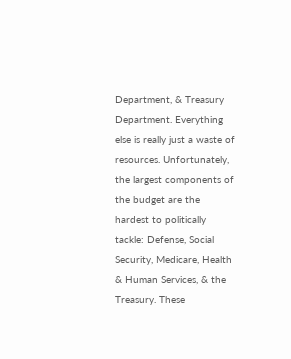Department, & Treasury Department. Everything else is really just a waste of resources. Unfortunately, the largest components of the budget are the hardest to politically tackle: Defense, Social Security, Medicare, Health & Human Services, & the Treasury. These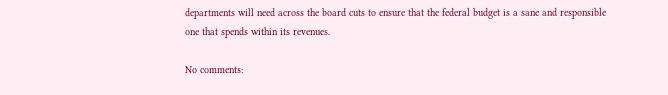departments will need across the board cuts to ensure that the federal budget is a sane and responsible one that spends within its revenues.

No comments: